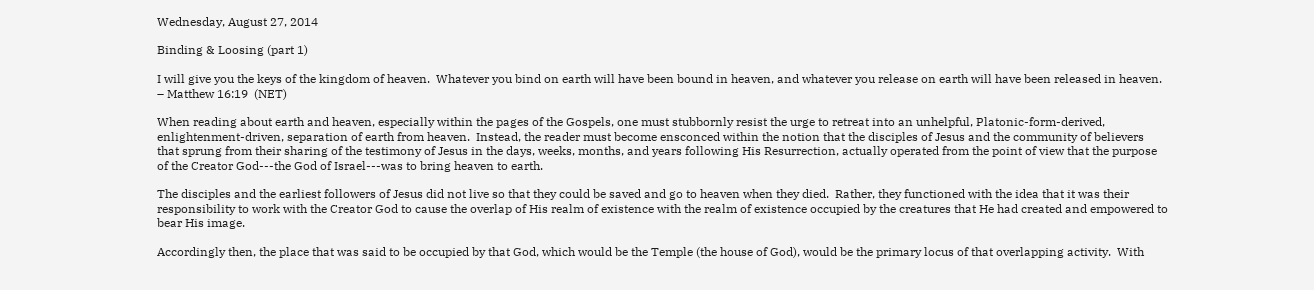Wednesday, August 27, 2014

Binding & Loosing (part 1)

I will give you the keys of the kingdom of heaven.  Whatever you bind on earth will have been bound in heaven, and whatever you release on earth will have been released in heaven. – Matthew 16:19  (NET)

When reading about earth and heaven, especially within the pages of the Gospels, one must stubbornly resist the urge to retreat into an unhelpful, Platonic-form-derived, enlightenment-driven, separation of earth from heaven.  Instead, the reader must become ensconced within the notion that the disciples of Jesus and the community of believers that sprung from their sharing of the testimony of Jesus in the days, weeks, months, and years following His Resurrection, actually operated from the point of view that the purpose of the Creator God---the God of Israel---was to bring heaven to earth.

The disciples and the earliest followers of Jesus did not live so that they could be saved and go to heaven when they died.  Rather, they functioned with the idea that it was their responsibility to work with the Creator God to cause the overlap of His realm of existence with the realm of existence occupied by the creatures that He had created and empowered to bear His image.

Accordingly then, the place that was said to be occupied by that God, which would be the Temple (the house of God), would be the primary locus of that overlapping activity.  With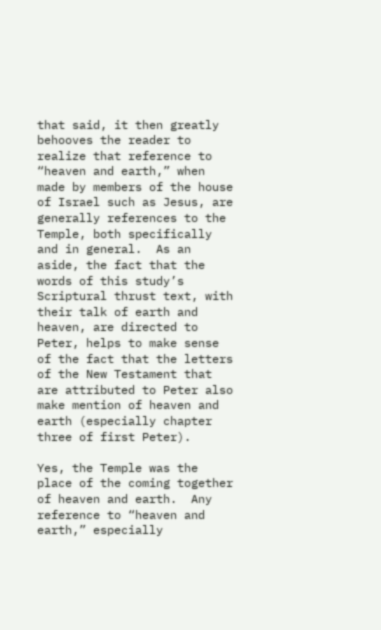that said, it then greatly behooves the reader to realize that reference to “heaven and earth,” when made by members of the house of Israel such as Jesus, are generally references to the Temple, both specifically and in general.  As an aside, the fact that the words of this study’s Scriptural thrust text, with their talk of earth and heaven, are directed to Peter, helps to make sense of the fact that the letters of the New Testament that are attributed to Peter also make mention of heaven and earth (especially chapter three of first Peter).

Yes, the Temple was the place of the coming together of heaven and earth.  Any reference to “heaven and earth,” especially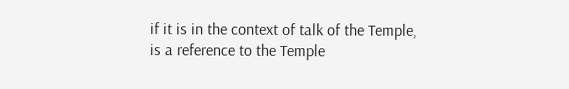if it is in the context of talk of the Temple, is a reference to the Temple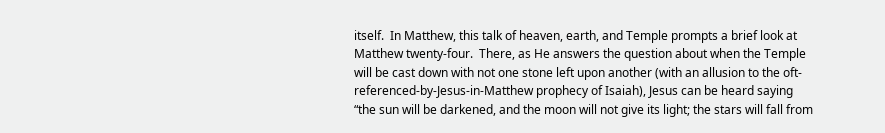itself.  In Matthew, this talk of heaven, earth, and Temple prompts a brief look at Matthew twenty-four.  There, as He answers the question about when the Temple will be cast down with not one stone left upon another (with an allusion to the oft-referenced-by-Jesus-in-Matthew prophecy of Isaiah), Jesus can be heard saying “the sun will be darkened, and the moon will not give its light; the stars will fall from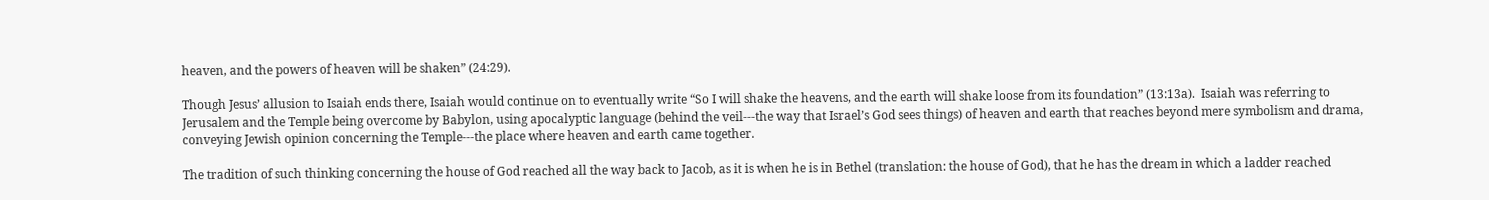heaven, and the powers of heaven will be shaken” (24:29).

Though Jesus’ allusion to Isaiah ends there, Isaiah would continue on to eventually write “So I will shake the heavens, and the earth will shake loose from its foundation” (13:13a).  Isaiah was referring to Jerusalem and the Temple being overcome by Babylon, using apocalyptic language (behind the veil---the way that Israel’s God sees things) of heaven and earth that reaches beyond mere symbolism and drama, conveying Jewish opinion concerning the Temple---the place where heaven and earth came together.

The tradition of such thinking concerning the house of God reached all the way back to Jacob, as it is when he is in Bethel (translation: the house of God), that he has the dream in which a ladder reached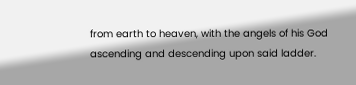from earth to heaven, with the angels of his God ascending and descending upon said ladder.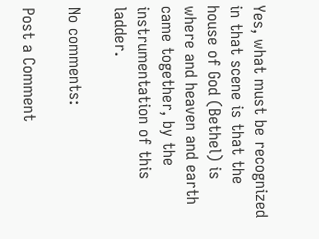Yes, what must be recognized in that scene is that the house of God (Bethel) is where and heaven and earth came together, by the instrumentation of this ladder.

No comments:

Post a Comment